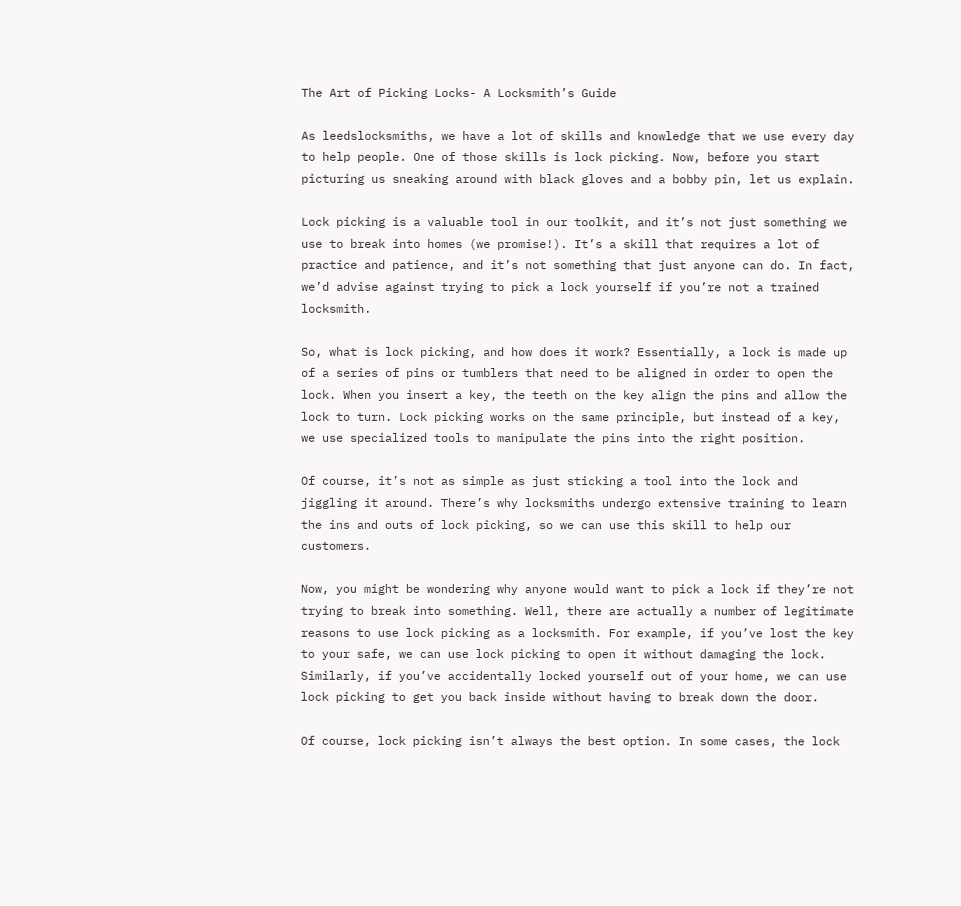The Art of Picking Locks- A Locksmith’s Guide

As leedslocksmiths, we have a lot of skills and knowledge that we use every day to help people. One of those skills is lock picking. Now, before you start picturing us sneaking around with black gloves and a bobby pin, let us explain.

Lock picking is a valuable tool in our toolkit, and it’s not just something we use to break into homes (we promise!). It’s a skill that requires a lot of practice and patience, and it’s not something that just anyone can do. In fact, we’d advise against trying to pick a lock yourself if you’re not a trained locksmith.

So, what is lock picking, and how does it work? Essentially, a lock is made up of a series of pins or tumblers that need to be aligned in order to open the lock. When you insert a key, the teeth on the key align the pins and allow the lock to turn. Lock picking works on the same principle, but instead of a key, we use specialized tools to manipulate the pins into the right position.

Of course, it’s not as simple as just sticking a tool into the lock and jiggling it around. There’s why locksmiths undergo extensive training to learn the ins and outs of lock picking, so we can use this skill to help our customers.

Now, you might be wondering why anyone would want to pick a lock if they’re not trying to break into something. Well, there are actually a number of legitimate reasons to use lock picking as a locksmith. For example, if you’ve lost the key to your safe, we can use lock picking to open it without damaging the lock. Similarly, if you’ve accidentally locked yourself out of your home, we can use lock picking to get you back inside without having to break down the door.

Of course, lock picking isn’t always the best option. In some cases, the lock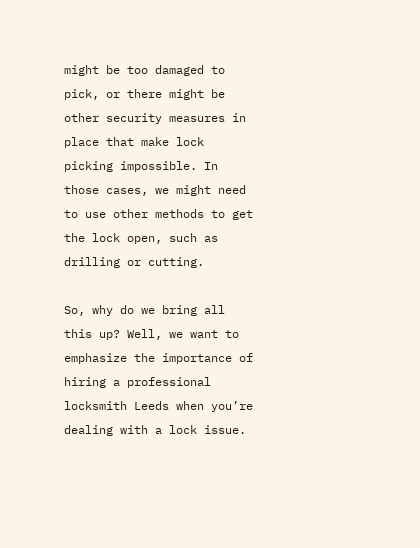might be too damaged to pick, or there might be other security measures in place that make lock picking impossible. In those cases, we might need to use other methods to get the lock open, such as drilling or cutting.

So, why do we bring all this up? Well, we want to emphasize the importance of hiring a professional locksmith Leeds when you’re dealing with a lock issue.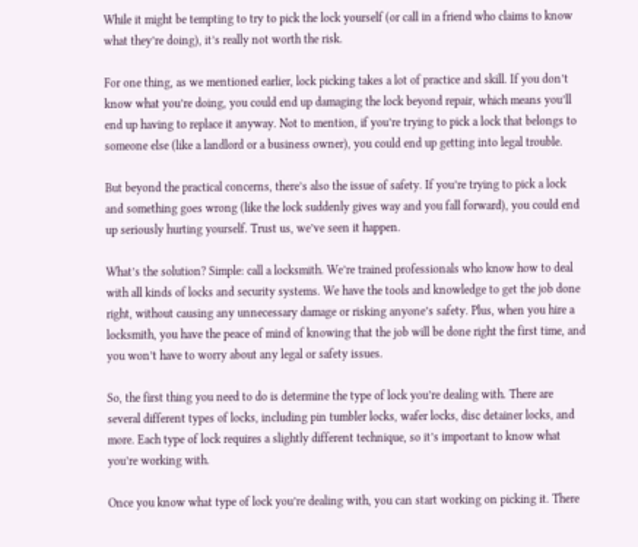While it might be tempting to try to pick the lock yourself (or call in a friend who claims to know what they’re doing), it’s really not worth the risk.

For one thing, as we mentioned earlier, lock picking takes a lot of practice and skill. If you don’t know what you’re doing, you could end up damaging the lock beyond repair, which means you’ll end up having to replace it anyway. Not to mention, if you’re trying to pick a lock that belongs to someone else (like a landlord or a business owner), you could end up getting into legal trouble.

But beyond the practical concerns, there’s also the issue of safety. If you’re trying to pick a lock and something goes wrong (like the lock suddenly gives way and you fall forward), you could end up seriously hurting yourself. Trust us, we’ve seen it happen.

What’s the solution? Simple: call a locksmith. We’re trained professionals who know how to deal with all kinds of locks and security systems. We have the tools and knowledge to get the job done right, without causing any unnecessary damage or risking anyone’s safety. Plus, when you hire a locksmith, you have the peace of mind of knowing that the job will be done right the first time, and you won’t have to worry about any legal or safety issues.

So, the first thing you need to do is determine the type of lock you’re dealing with. There are several different types of locks, including pin tumbler locks, wafer locks, disc detainer locks, and more. Each type of lock requires a slightly different technique, so it’s important to know what you’re working with.

Once you know what type of lock you’re dealing with, you can start working on picking it. There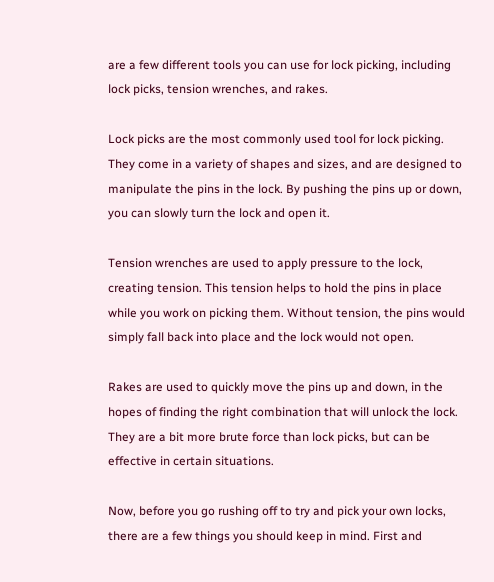are a few different tools you can use for lock picking, including lock picks, tension wrenches, and rakes.

Lock picks are the most commonly used tool for lock picking. They come in a variety of shapes and sizes, and are designed to manipulate the pins in the lock. By pushing the pins up or down, you can slowly turn the lock and open it.

Tension wrenches are used to apply pressure to the lock, creating tension. This tension helps to hold the pins in place while you work on picking them. Without tension, the pins would simply fall back into place and the lock would not open.

Rakes are used to quickly move the pins up and down, in the hopes of finding the right combination that will unlock the lock. They are a bit more brute force than lock picks, but can be effective in certain situations.

Now, before you go rushing off to try and pick your own locks, there are a few things you should keep in mind. First and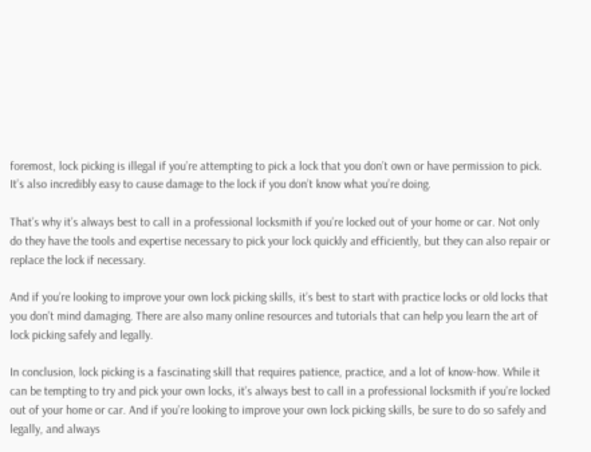foremost, lock picking is illegal if you’re attempting to pick a lock that you don’t own or have permission to pick. It’s also incredibly easy to cause damage to the lock if you don’t know what you’re doing.

That’s why it’s always best to call in a professional locksmith if you’re locked out of your home or car. Not only do they have the tools and expertise necessary to pick your lock quickly and efficiently, but they can also repair or replace the lock if necessary.

And if you’re looking to improve your own lock picking skills, it’s best to start with practice locks or old locks that you don’t mind damaging. There are also many online resources and tutorials that can help you learn the art of lock picking safely and legally.

In conclusion, lock picking is a fascinating skill that requires patience, practice, and a lot of know-how. While it can be tempting to try and pick your own locks, it’s always best to call in a professional locksmith if you’re locked out of your home or car. And if you’re looking to improve your own lock picking skills, be sure to do so safely and legally, and always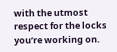with the utmost respect for the locks you’re working on.